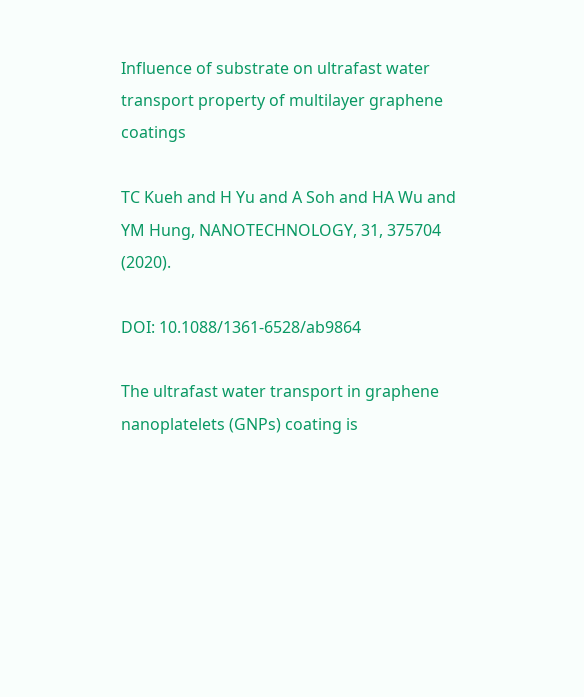Influence of substrate on ultrafast water transport property of multilayer graphene coatings

TC Kueh and H Yu and A Soh and HA Wu and YM Hung, NANOTECHNOLOGY, 31, 375704 (2020).

DOI: 10.1088/1361-6528/ab9864

The ultrafast water transport in graphene nanoplatelets (GNPs) coating is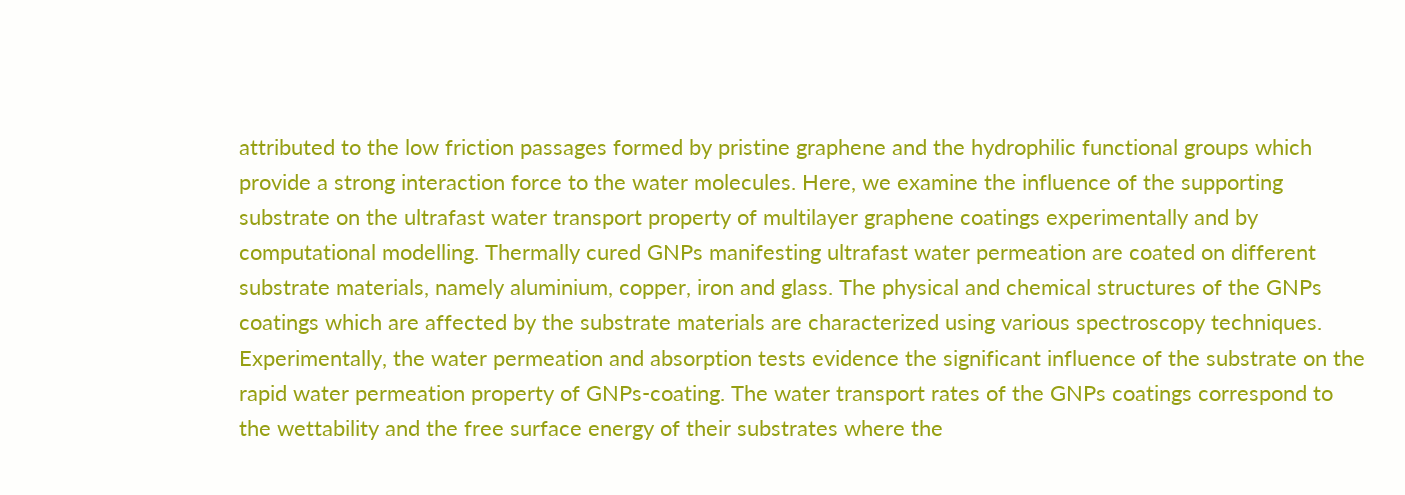attributed to the low friction passages formed by pristine graphene and the hydrophilic functional groups which provide a strong interaction force to the water molecules. Here, we examine the influence of the supporting substrate on the ultrafast water transport property of multilayer graphene coatings experimentally and by computational modelling. Thermally cured GNPs manifesting ultrafast water permeation are coated on different substrate materials, namely aluminium, copper, iron and glass. The physical and chemical structures of the GNPs coatings which are affected by the substrate materials are characterized using various spectroscopy techniques. Experimentally, the water permeation and absorption tests evidence the significant influence of the substrate on the rapid water permeation property of GNPs-coating. The water transport rates of the GNPs coatings correspond to the wettability and the free surface energy of their substrates where the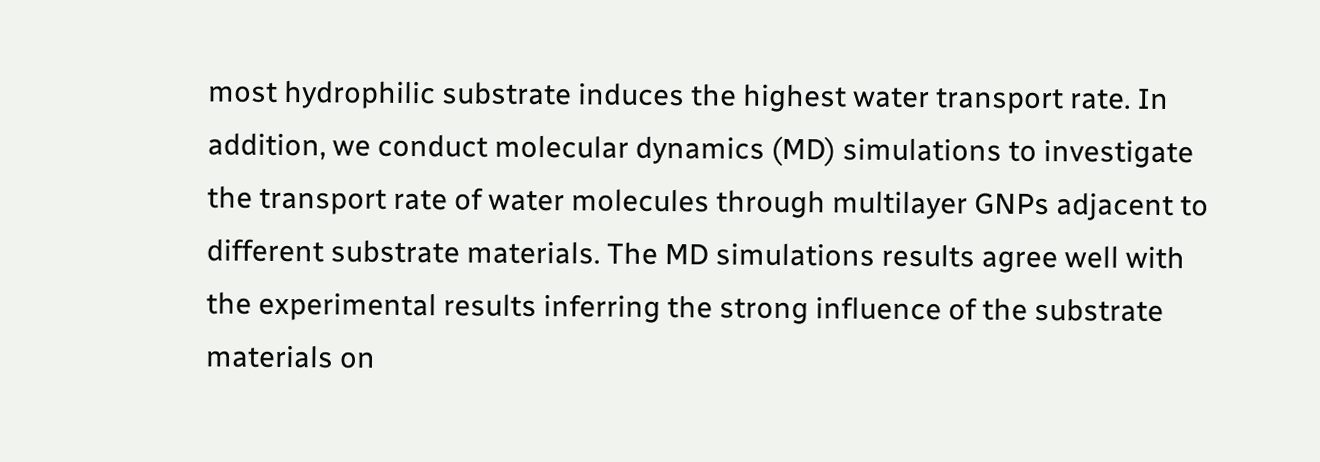most hydrophilic substrate induces the highest water transport rate. In addition, we conduct molecular dynamics (MD) simulations to investigate the transport rate of water molecules through multilayer GNPs adjacent to different substrate materials. The MD simulations results agree well with the experimental results inferring the strong influence of the substrate materials on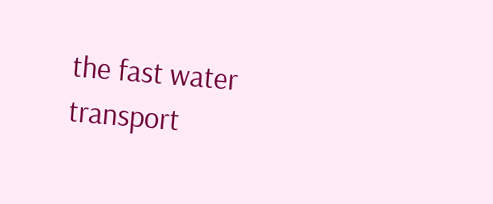the fast water transport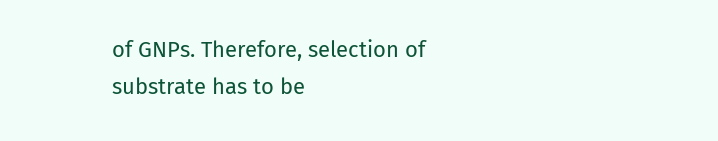of GNPs. Therefore, selection of substrate has to be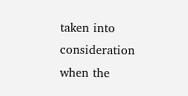taken into consideration when the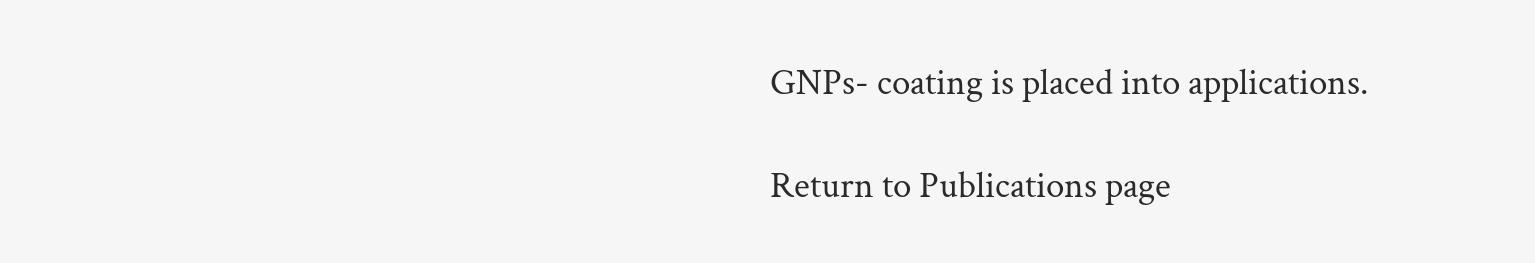GNPs- coating is placed into applications.

Return to Publications page